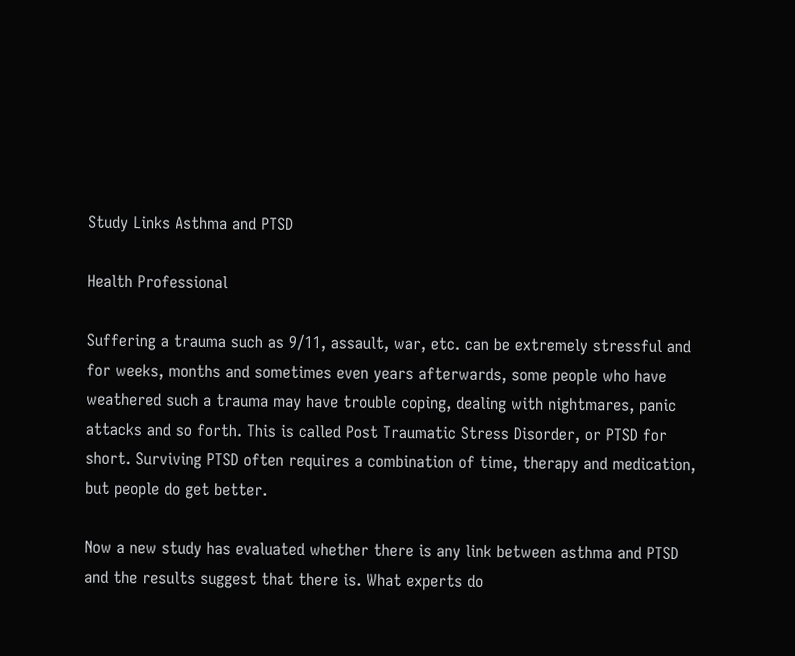Study Links Asthma and PTSD

Health Professional

Suffering a trauma such as 9/11, assault, war, etc. can be extremely stressful and for weeks, months and sometimes even years afterwards, some people who have weathered such a trauma may have trouble coping, dealing with nightmares, panic attacks and so forth. This is called Post Traumatic Stress Disorder, or PTSD for short. Surviving PTSD often requires a combination of time, therapy and medication, but people do get better.

Now a new study has evaluated whether there is any link between asthma and PTSD and the results suggest that there is. What experts do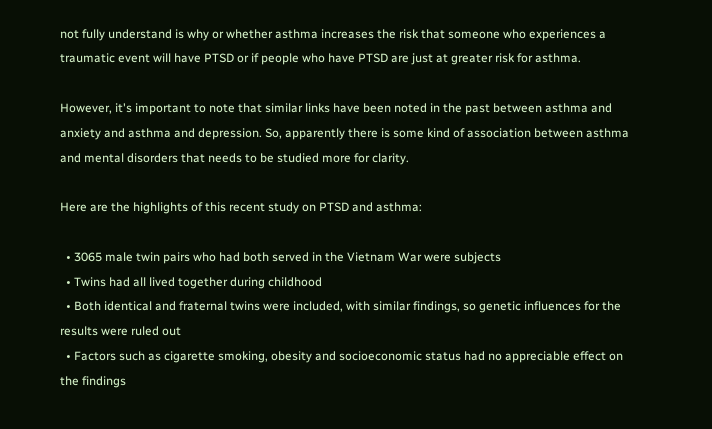not fully understand is why or whether asthma increases the risk that someone who experiences a traumatic event will have PTSD or if people who have PTSD are just at greater risk for asthma.

However, it's important to note that similar links have been noted in the past between asthma and anxiety and asthma and depression. So, apparently there is some kind of association between asthma and mental disorders that needs to be studied more for clarity.

Here are the highlights of this recent study on PTSD and asthma:

  • 3065 male twin pairs who had both served in the Vietnam War were subjects
  • Twins had all lived together during childhood
  • Both identical and fraternal twins were included, with similar findings, so genetic influences for the results were ruled out
  • Factors such as cigarette smoking, obesity and socioeconomic status had no appreciable effect on the findings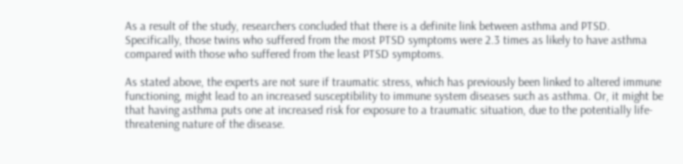As a result of the study, researchers concluded that there is a definite link between asthma and PTSD. Specifically, those twins who suffered from the most PTSD symptoms were 2.3 times as likely to have asthma compared with those who suffered from the least PTSD symptoms.

As stated above, the experts are not sure if traumatic stress, which has previously been linked to altered immune functioning, might lead to an increased susceptibility to immune system diseases such as asthma. Or, it might be that having asthma puts one at increased risk for exposure to a traumatic situation, due to the potentially life-threatening nature of the disease.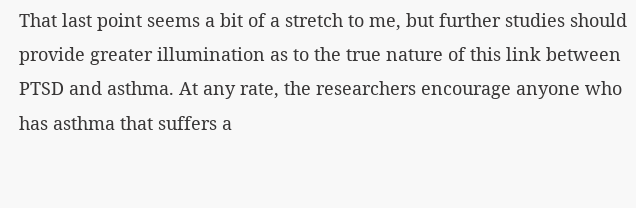That last point seems a bit of a stretch to me, but further studies should provide greater illumination as to the true nature of this link between PTSD and asthma. At any rate, the researchers encourage anyone who has asthma that suffers a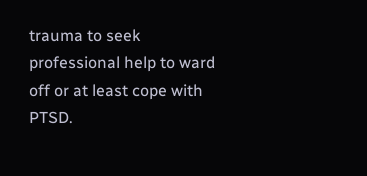trauma to seek professional help to ward off or at least cope with PTSD.